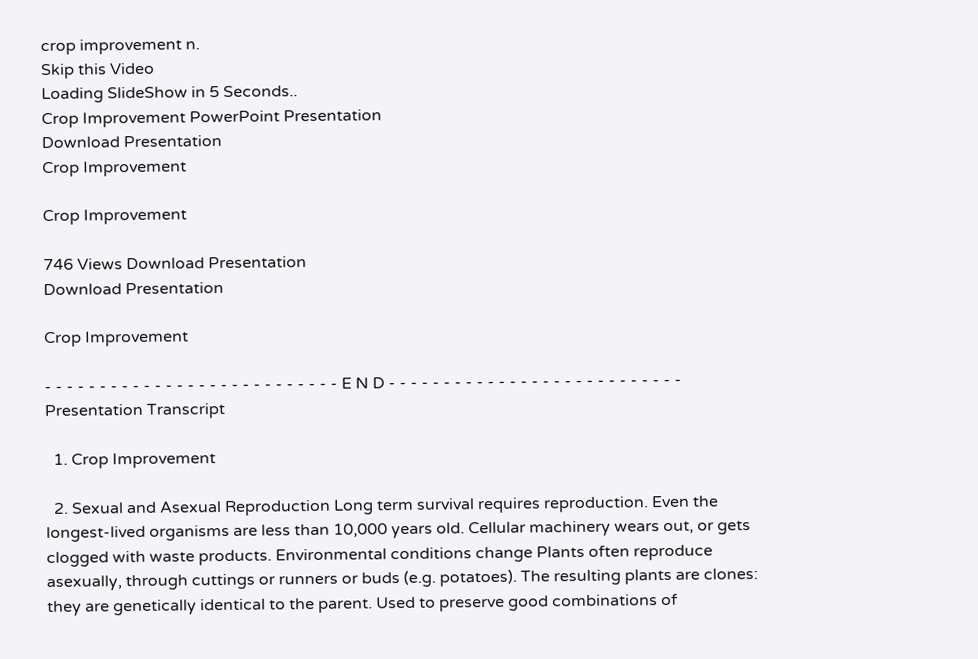crop improvement n.
Skip this Video
Loading SlideShow in 5 Seconds..
Crop Improvement PowerPoint Presentation
Download Presentation
Crop Improvement

Crop Improvement

746 Views Download Presentation
Download Presentation

Crop Improvement

- - - - - - - - - - - - - - - - - - - - - - - - - - - E N D - - - - - - - - - - - - - - - - - - - - - - - - - - -
Presentation Transcript

  1. Crop Improvement

  2. Sexual and Asexual Reproduction Long term survival requires reproduction. Even the longest-lived organisms are less than 10,000 years old. Cellular machinery wears out, or gets clogged with waste products. Environmental conditions change Plants often reproduce asexually, through cuttings or runners or buds (e.g. potatoes). The resulting plants are clones: they are genetically identical to the parent. Used to preserve good combinations of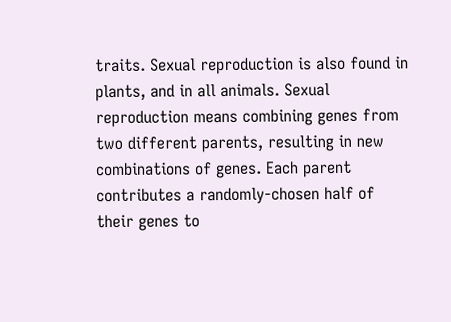traits. Sexual reproduction is also found in plants, and in all animals. Sexual reproduction means combining genes from two different parents, resulting in new combinations of genes. Each parent contributes a randomly-chosen half of their genes to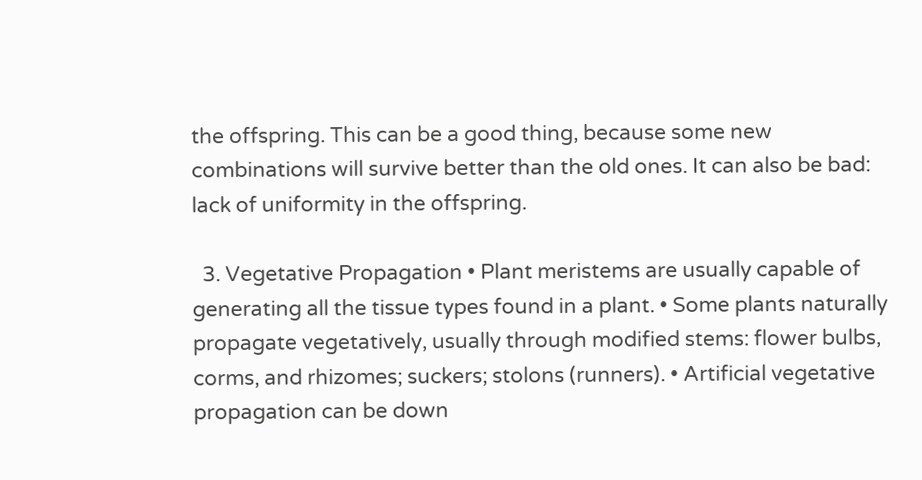the offspring. This can be a good thing, because some new combinations will survive better than the old ones. It can also be bad: lack of uniformity in the offspring.

  3. Vegetative Propagation • Plant meristems are usually capable of generating all the tissue types found in a plant. • Some plants naturally propagate vegetatively, usually through modified stems: flower bulbs, corms, and rhizomes; suckers; stolons (runners). • Artificial vegetative propagation can be down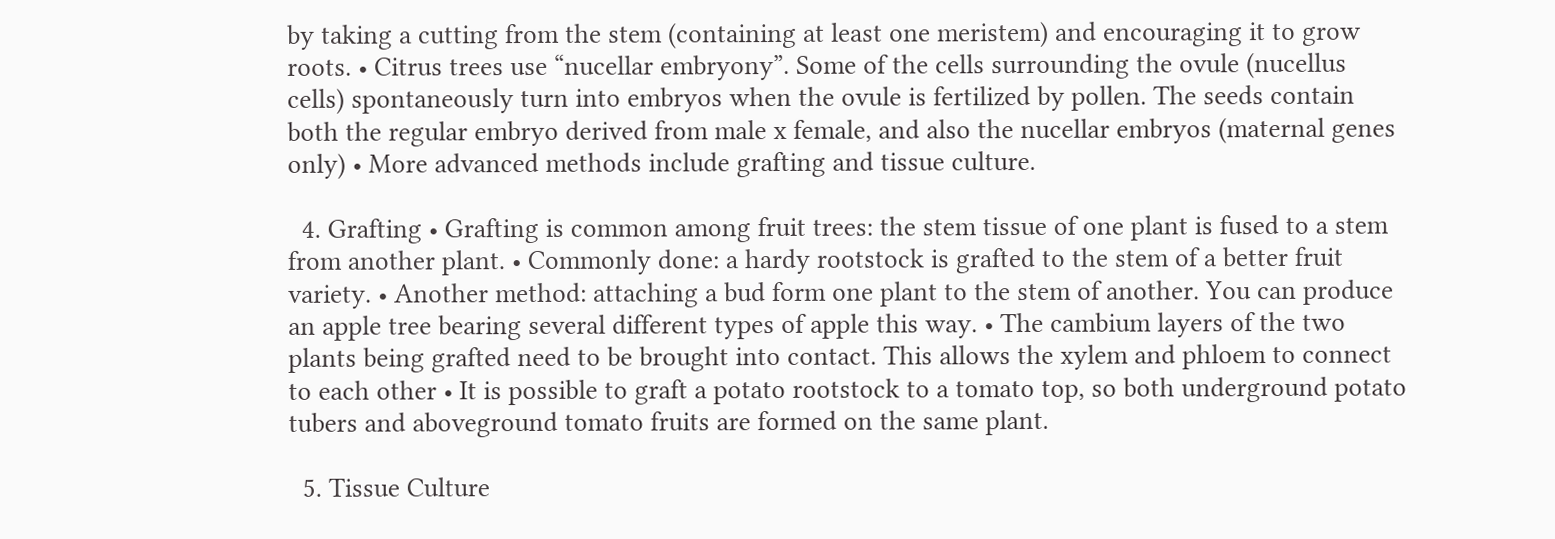by taking a cutting from the stem (containing at least one meristem) and encouraging it to grow roots. • Citrus trees use “nucellar embryony”. Some of the cells surrounding the ovule (nucellus cells) spontaneously turn into embryos when the ovule is fertilized by pollen. The seeds contain both the regular embryo derived from male x female, and also the nucellar embryos (maternal genes only) • More advanced methods include grafting and tissue culture.

  4. Grafting • Grafting is common among fruit trees: the stem tissue of one plant is fused to a stem from another plant. • Commonly done: a hardy rootstock is grafted to the stem of a better fruit variety. • Another method: attaching a bud form one plant to the stem of another. You can produce an apple tree bearing several different types of apple this way. • The cambium layers of the two plants being grafted need to be brought into contact. This allows the xylem and phloem to connect to each other • It is possible to graft a potato rootstock to a tomato top, so both underground potato tubers and aboveground tomato fruits are formed on the same plant.

  5. Tissue Culture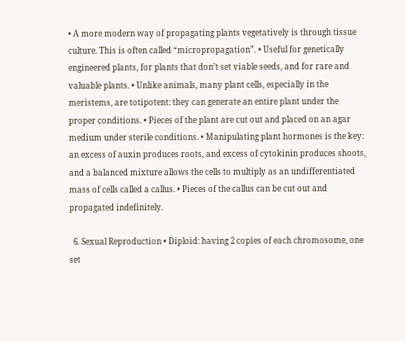• A more modern way of propagating plants vegetatively is through tissue culture. This is often called “micropropagation”. • Useful for genetically engineered plants, for plants that don’t set viable seeds, and for rare and valuable plants. • Unlike animals, many plant cells, especially in the meristems, are totipotent: they can generate an entire plant under the proper conditions. • Pieces of the plant are cut out and placed on an agar medium under sterile conditions. • Manipulating plant hormones is the key: an excess of auxin produces roots, and excess of cytokinin produces shoots, and a balanced mixture allows the cells to multiply as an undifferentiated mass of cells called a callus. • Pieces of the callus can be cut out and propagated indefinitely.

  6. Sexual Reproduction • Diploid: having 2 copies of each chromosome, one set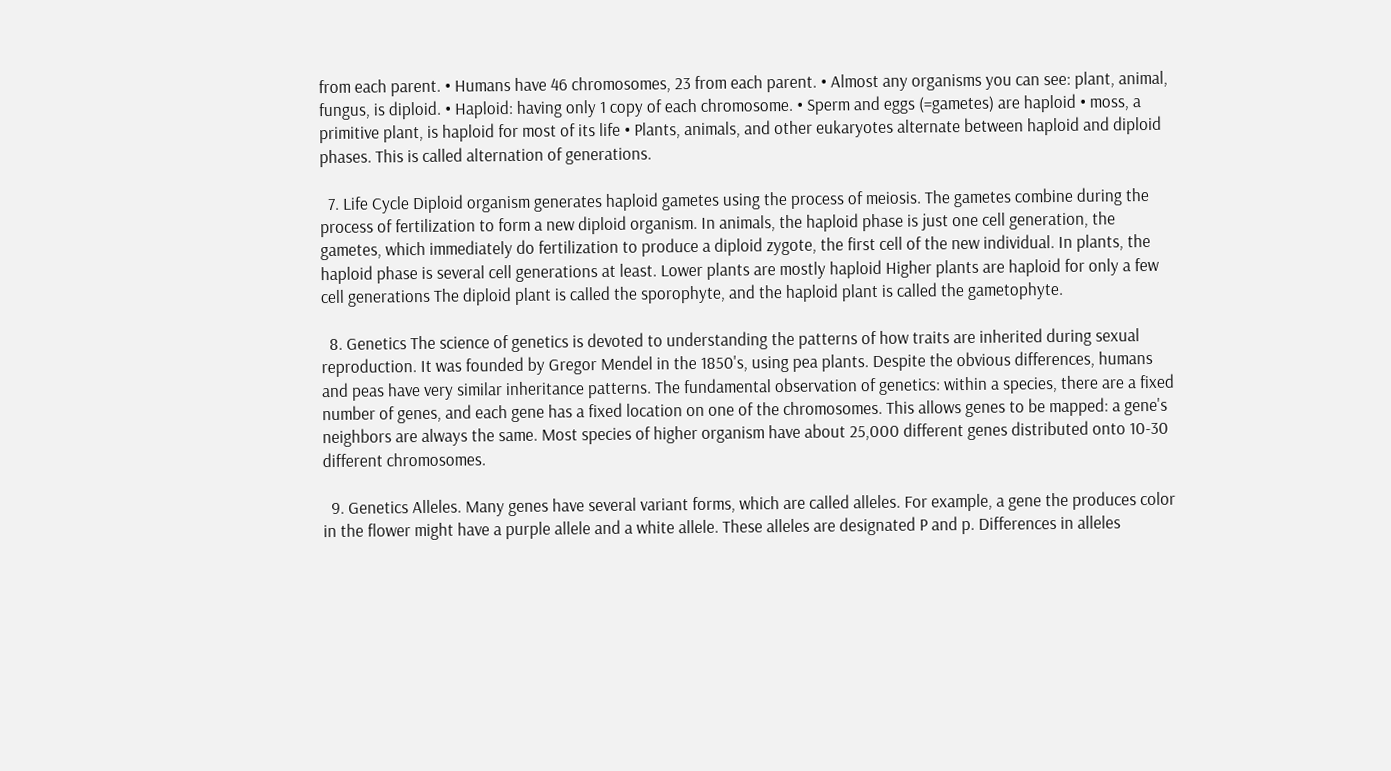from each parent. • Humans have 46 chromosomes, 23 from each parent. • Almost any organisms you can see: plant, animal, fungus, is diploid. • Haploid: having only 1 copy of each chromosome. • Sperm and eggs (=gametes) are haploid • moss, a primitive plant, is haploid for most of its life • Plants, animals, and other eukaryotes alternate between haploid and diploid phases. This is called alternation of generations.

  7. Life Cycle Diploid organism generates haploid gametes using the process of meiosis. The gametes combine during the process of fertilization to form a new diploid organism. In animals, the haploid phase is just one cell generation, the gametes, which immediately do fertilization to produce a diploid zygote, the first cell of the new individual. In plants, the haploid phase is several cell generations at least. Lower plants are mostly haploid Higher plants are haploid for only a few cell generations The diploid plant is called the sporophyte, and the haploid plant is called the gametophyte.

  8. Genetics The science of genetics is devoted to understanding the patterns of how traits are inherited during sexual reproduction. It was founded by Gregor Mendel in the 1850's, using pea plants. Despite the obvious differences, humans and peas have very similar inheritance patterns. The fundamental observation of genetics: within a species, there are a fixed number of genes, and each gene has a fixed location on one of the chromosomes. This allows genes to be mapped: a gene's neighbors are always the same. Most species of higher organism have about 25,000 different genes distributed onto 10-30 different chromosomes.

  9. Genetics Alleles. Many genes have several variant forms, which are called alleles. For example, a gene the produces color in the flower might have a purple allele and a white allele. These alleles are designated P and p. Differences in alleles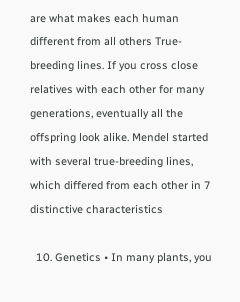are what makes each human different from all others True-breeding lines. If you cross close relatives with each other for many generations, eventually all the offspring look alike. Mendel started with several true-breeding lines, which differed from each other in 7 distinctive characteristics

  10. Genetics • In many plants, you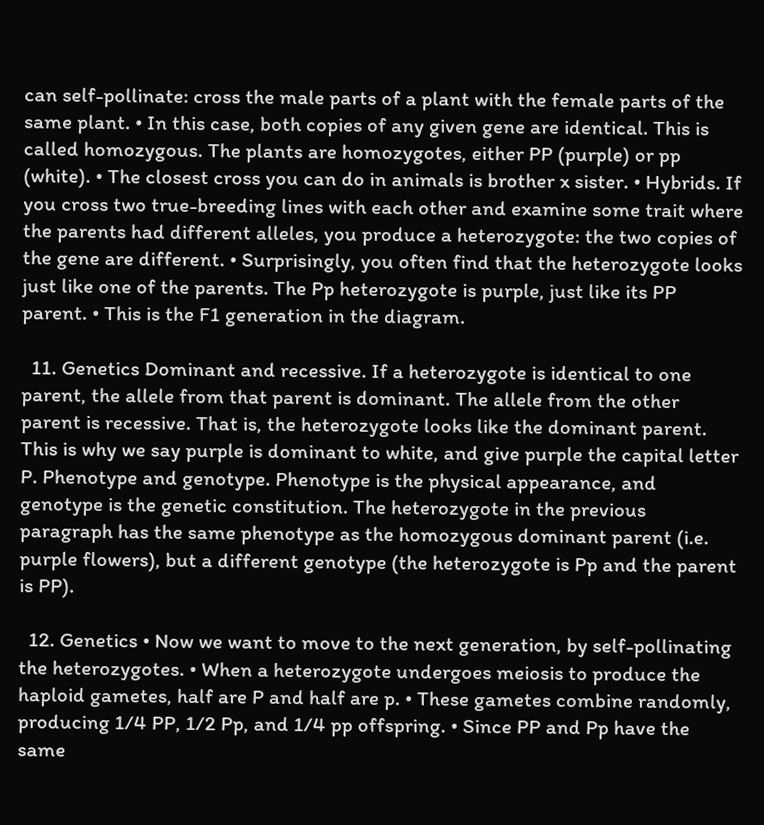can self-pollinate: cross the male parts of a plant with the female parts of the same plant. • In this case, both copies of any given gene are identical. This is called homozygous. The plants are homozygotes, either PP (purple) or pp (white). • The closest cross you can do in animals is brother x sister. • Hybrids. If you cross two true-breeding lines with each other and examine some trait where the parents had different alleles, you produce a heterozygote: the two copies of the gene are different. • Surprisingly, you often find that the heterozygote looks just like one of the parents. The Pp heterozygote is purple, just like its PP parent. • This is the F1 generation in the diagram.

  11. Genetics Dominant and recessive. If a heterozygote is identical to one parent, the allele from that parent is dominant. The allele from the other parent is recessive. That is, the heterozygote looks like the dominant parent. This is why we say purple is dominant to white, and give purple the capital letter P. Phenotype and genotype. Phenotype is the physical appearance, and genotype is the genetic constitution. The heterozygote in the previous paragraph has the same phenotype as the homozygous dominant parent (i.e. purple flowers), but a different genotype (the heterozygote is Pp and the parent is PP).

  12. Genetics • Now we want to move to the next generation, by self-pollinating the heterozygotes. • When a heterozygote undergoes meiosis to produce the haploid gametes, half are P and half are p. • These gametes combine randomly, producing 1/4 PP, 1/2 Pp, and 1/4 pp offspring. • Since PP and Pp have the same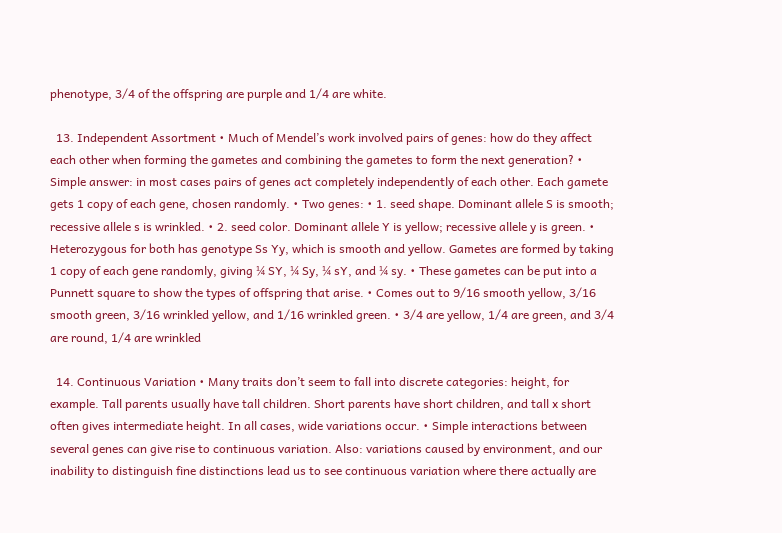phenotype, 3/4 of the offspring are purple and 1/4 are white.

  13. Independent Assortment • Much of Mendel’s work involved pairs of genes: how do they affect each other when forming the gametes and combining the gametes to form the next generation? • Simple answer: in most cases pairs of genes act completely independently of each other. Each gamete gets 1 copy of each gene, chosen randomly. • Two genes: • 1. seed shape. Dominant allele S is smooth; recessive allele s is wrinkled. • 2. seed color. Dominant allele Y is yellow; recessive allele y is green. • Heterozygous for both has genotype Ss Yy, which is smooth and yellow. Gametes are formed by taking 1 copy of each gene randomly, giving ¼ SY, ¼ Sy, ¼ sY, and ¼ sy. • These gametes can be put into a Punnett square to show the types of offspring that arise. • Comes out to 9/16 smooth yellow, 3/16 smooth green, 3/16 wrinkled yellow, and 1/16 wrinkled green. • 3/4 are yellow, 1/4 are green, and 3/4 are round, 1/4 are wrinkled

  14. Continuous Variation • Many traits don’t seem to fall into discrete categories: height, for example. Tall parents usually have tall children. Short parents have short children, and tall x short often gives intermediate height. In all cases, wide variations occur. • Simple interactions between several genes can give rise to continuous variation. Also: variations caused by environment, and our inability to distinguish fine distinctions lead us to see continuous variation where there actually are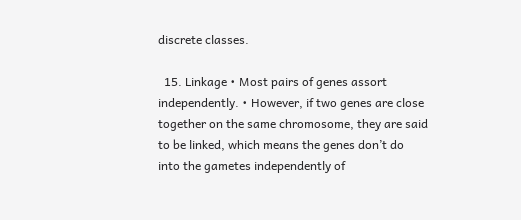discrete classes.

  15. Linkage • Most pairs of genes assort independently. • However, if two genes are close together on the same chromosome, they are said to be linked, which means the genes don’t do into the gametes independently of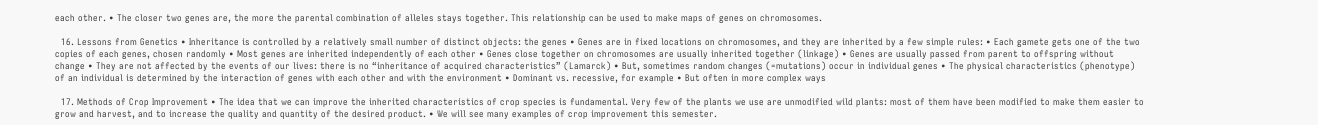each other. • The closer two genes are, the more the parental combination of alleles stays together. This relationship can be used to make maps of genes on chromosomes.

  16. Lessons from Genetics • Inheritance is controlled by a relatively small number of distinct objects: the genes • Genes are in fixed locations on chromosomes, and they are inherited by a few simple rules: • Each gamete gets one of the two copies of each genes, chosen randomly • Most genes are inherited independently of each other • Genes close together on chromosomes are usually inherited together (linkage) • Genes are usually passed from parent to offspring without change • They are not affected by the events of our lives: there is no “inheritance of acquired characteristics” (Lamarck) • But, sometimes random changes (=mutations) occur in individual genes • The physical characteristics (phenotype) of an individual is determined by the interaction of genes with each other and with the environment • Dominant vs. recessive, for example • But often in more complex ways

  17. Methods of Crop Improvement • The idea that we can improve the inherited characteristics of crop species is fundamental. Very few of the plants we use are unmodified wild plants: most of them have been modified to make them easier to grow and harvest, and to increase the quality and quantity of the desired product. • We will see many examples of crop improvement this semester.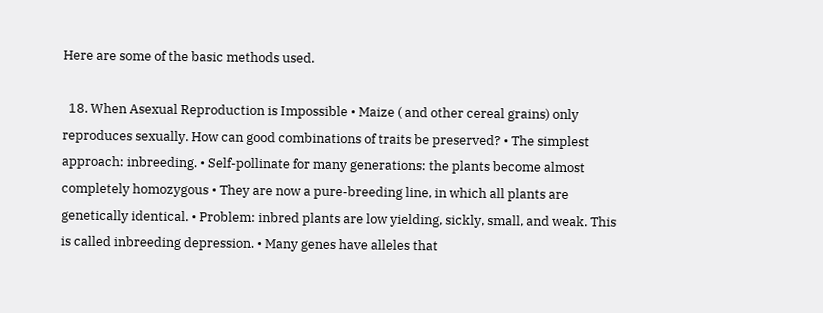Here are some of the basic methods used.

  18. When Asexual Reproduction is Impossible • Maize ( and other cereal grains) only reproduces sexually. How can good combinations of traits be preserved? • The simplest approach: inbreeding. • Self-pollinate for many generations: the plants become almost completely homozygous • They are now a pure-breeding line, in which all plants are genetically identical. • Problem: inbred plants are low yielding, sickly, small, and weak. This is called inbreeding depression. • Many genes have alleles that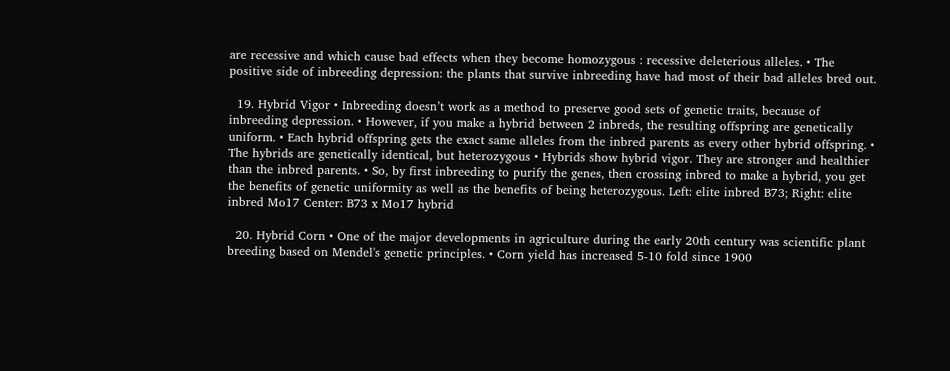are recessive and which cause bad effects when they become homozygous : recessive deleterious alleles. • The positive side of inbreeding depression: the plants that survive inbreeding have had most of their bad alleles bred out.

  19. Hybrid Vigor • Inbreeding doesn’t work as a method to preserve good sets of genetic traits, because of inbreeding depression. • However, if you make a hybrid between 2 inbreds, the resulting offspring are genetically uniform. • Each hybrid offspring gets the exact same alleles from the inbred parents as every other hybrid offspring. • The hybrids are genetically identical, but heterozygous • Hybrids show hybrid vigor. They are stronger and healthier than the inbred parents. • So, by first inbreeding to purify the genes, then crossing inbred to make a hybrid, you get the benefits of genetic uniformity as well as the benefits of being heterozygous. Left: elite inbred B73; Right: elite inbred Mo17 Center: B73 x Mo17 hybrid

  20. Hybrid Corn • One of the major developments in agriculture during the early 20th century was scientific plant breeding based on Mendel's genetic principles. • Corn yield has increased 5-10 fold since 1900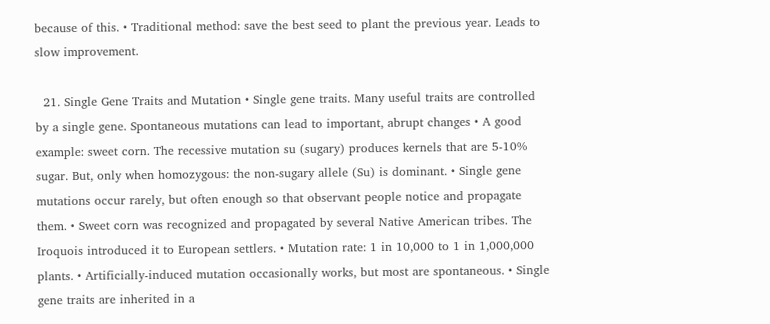because of this. • Traditional method: save the best seed to plant the previous year. Leads to slow improvement.

  21. Single Gene Traits and Mutation • Single gene traits. Many useful traits are controlled by a single gene. Spontaneous mutations can lead to important, abrupt changes • A good example: sweet corn. The recessive mutation su (sugary) produces kernels that are 5-10% sugar. But, only when homozygous: the non-sugary allele (Su) is dominant. • Single gene mutations occur rarely, but often enough so that observant people notice and propagate them. • Sweet corn was recognized and propagated by several Native American tribes. The Iroquois introduced it to European settlers. • Mutation rate: 1 in 10,000 to 1 in 1,000,000 plants. • Artificially-induced mutation occasionally works, but most are spontaneous. • Single gene traits are inherited in a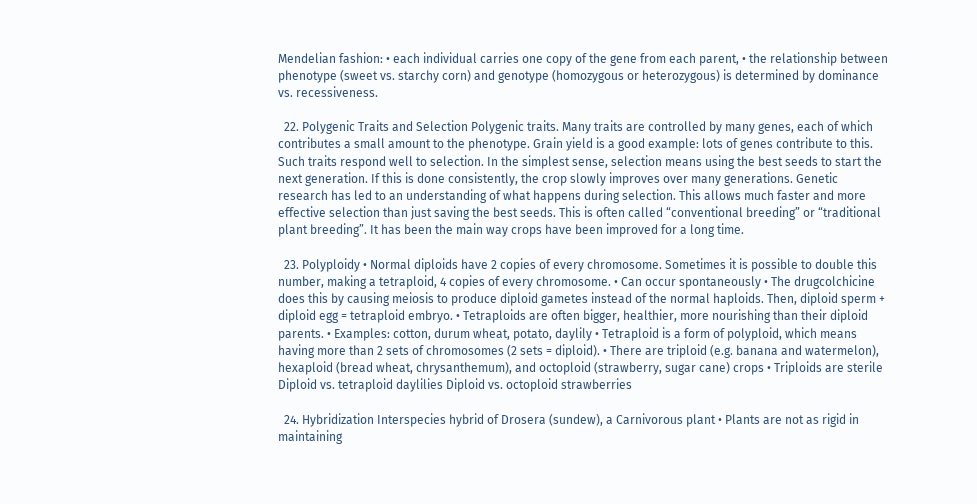Mendelian fashion: • each individual carries one copy of the gene from each parent, • the relationship between phenotype (sweet vs. starchy corn) and genotype (homozygous or heterozygous) is determined by dominance vs. recessiveness.

  22. Polygenic Traits and Selection Polygenic traits. Many traits are controlled by many genes, each of which contributes a small amount to the phenotype. Grain yield is a good example: lots of genes contribute to this. Such traits respond well to selection. In the simplest sense, selection means using the best seeds to start the next generation. If this is done consistently, the crop slowly improves over many generations. Genetic research has led to an understanding of what happens during selection. This allows much faster and more effective selection than just saving the best seeds. This is often called “conventional breeding” or “traditional plant breeding”. It has been the main way crops have been improved for a long time.

  23. Polyploidy • Normal diploids have 2 copies of every chromosome. Sometimes it is possible to double this number, making a tetraploid, 4 copies of every chromosome. • Can occur spontaneously • The drugcolchicine does this by causing meiosis to produce diploid gametes instead of the normal haploids. Then, diploid sperm + diploid egg = tetraploid embryo. • Tetraploids are often bigger, healthier, more nourishing than their diploid parents. • Examples: cotton, durum wheat, potato, daylily • Tetraploid is a form of polyploid, which means having more than 2 sets of chromosomes (2 sets = diploid). • There are triploid (e.g. banana and watermelon), hexaploid (bread wheat, chrysanthemum), and octoploid (strawberry, sugar cane) crops • Triploids are sterile Diploid vs. tetraploid daylilies Diploid vs. octoploid strawberries

  24. Hybridization Interspecies hybrid of Drosera (sundew), a Carnivorous plant • Plants are not as rigid in maintaining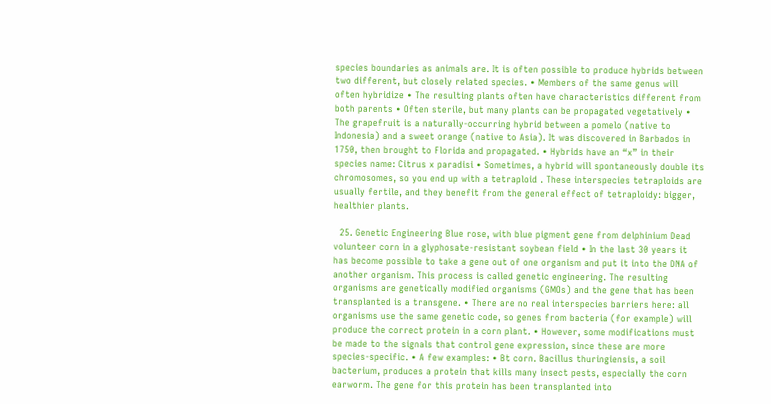species boundaries as animals are. It is often possible to produce hybrids between two different, but closely related species. • Members of the same genus will often hybridize • The resulting plants often have characteristics different from both parents • Often sterile, but many plants can be propagated vegetatively • The grapefruit is a naturally-occurring hybrid between a pomelo (native to Indonesia) and a sweet orange (native to Asia). It was discovered in Barbados in 1750, then brought to Florida and propagated. • Hybrids have an “x” in their species name: Citrus x paradisi • Sometimes, a hybrid will spontaneously double its chromosomes, so you end up with a tetraploid . These interspecies tetraploids are usually fertile, and they benefit from the general effect of tetraploidy: bigger, healthier plants.

  25. Genetic Engineering Blue rose, with blue pigment gene from delphinium Dead volunteer corn in a glyphosate-resistant soybean field • In the last 30 years it has become possible to take a gene out of one organism and put it into the DNA of another organism. This process is called genetic engineering. The resulting organisms are genetically modified organisms (GMOs) and the gene that has been transplanted is a transgene. • There are no real interspecies barriers here: all organisms use the same genetic code, so genes from bacteria (for example) will produce the correct protein in a corn plant. • However, some modifications must be made to the signals that control gene expression, since these are more species-specific. • A few examples: • Bt corn. Bacillus thuringiensis, a soil bacterium, produces a protein that kills many insect pests, especially the corn earworm. The gene for this protein has been transplanted into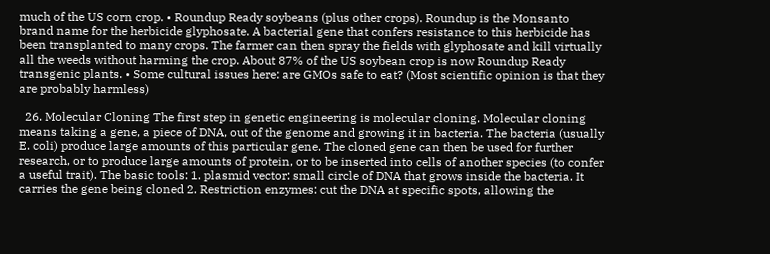much of the US corn crop. • Roundup Ready soybeans (plus other crops). Roundup is the Monsanto brand name for the herbicide glyphosate. A bacterial gene that confers resistance to this herbicide has been transplanted to many crops. The farmer can then spray the fields with glyphosate and kill virtually all the weeds without harming the crop. About 87% of the US soybean crop is now Roundup Ready transgenic plants. • Some cultural issues here: are GMOs safe to eat? (Most scientific opinion is that they are probably harmless)

  26. Molecular Cloning The first step in genetic engineering is molecular cloning. Molecular cloning means taking a gene, a piece of DNA, out of the genome and growing it in bacteria. The bacteria (usually E. coli) produce large amounts of this particular gene. The cloned gene can then be used for further research, or to produce large amounts of protein, or to be inserted into cells of another species (to confer a useful trait). The basic tools: 1. plasmid vector: small circle of DNA that grows inside the bacteria. It carries the gene being cloned 2. Restriction enzymes: cut the DNA at specific spots, allowing the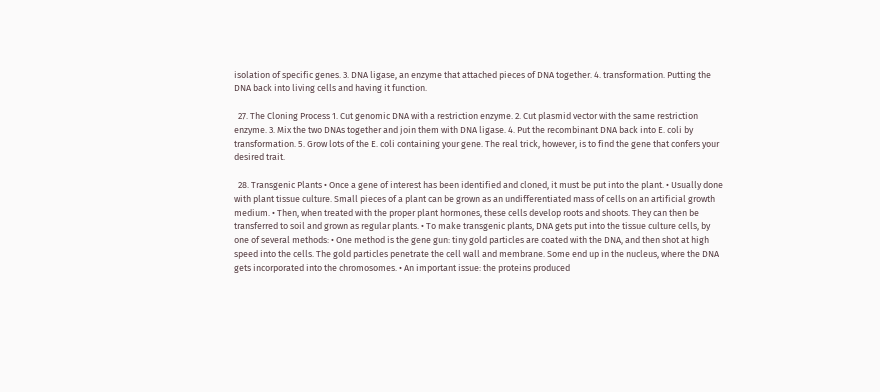isolation of specific genes. 3. DNA ligase, an enzyme that attached pieces of DNA together. 4. transformation. Putting the DNA back into living cells and having it function.

  27. The Cloning Process 1. Cut genomic DNA with a restriction enzyme. 2. Cut plasmid vector with the same restriction enzyme. 3. Mix the two DNAs together and join them with DNA ligase. 4. Put the recombinant DNA back into E. coli by transformation. 5. Grow lots of the E. coli containing your gene. The real trick, however, is to find the gene that confers your desired trait.

  28. Transgenic Plants • Once a gene of interest has been identified and cloned, it must be put into the plant. • Usually done with plant tissue culture. Small pieces of a plant can be grown as an undifferentiated mass of cells on an artificial growth medium. • Then, when treated with the proper plant hormones, these cells develop roots and shoots. They can then be transferred to soil and grown as regular plants. • To make transgenic plants, DNA gets put into the tissue culture cells, by one of several methods: • One method is the gene gun: tiny gold particles are coated with the DNA, and then shot at high speed into the cells. The gold particles penetrate the cell wall and membrane. Some end up in the nucleus, where the DNA gets incorporated into the chromosomes. • An important issue: the proteins produced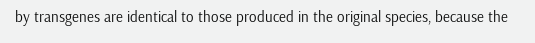by transgenes are identical to those produced in the original species, because the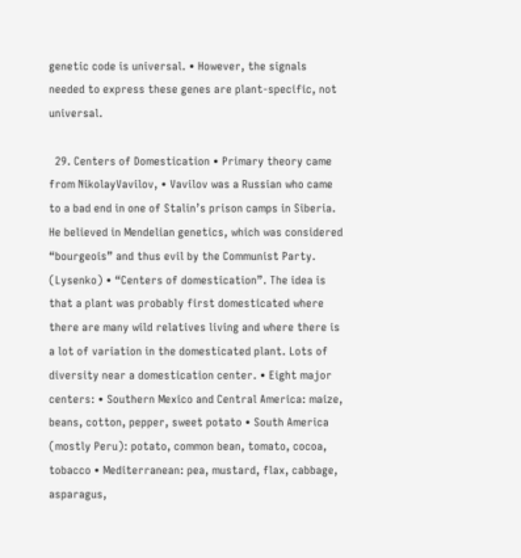genetic code is universal. • However, the signals needed to express these genes are plant-specific, not universal.

  29. Centers of Domestication • Primary theory came from NikolayVavilov, • Vavilov was a Russian who came to a bad end in one of Stalin’s prison camps in Siberia. He believed in Mendelian genetics, which was considered “bourgeois” and thus evil by the Communist Party. (Lysenko) • “Centers of domestication”. The idea is that a plant was probably first domesticated where there are many wild relatives living and where there is a lot of variation in the domesticated plant. Lots of diversity near a domestication center. • Eight major centers: • Southern Mexico and Central America: maize, beans, cotton, pepper, sweet potato • South America (mostly Peru): potato, common bean, tomato, cocoa, tobacco • Mediterranean: pea, mustard, flax, cabbage, asparagus,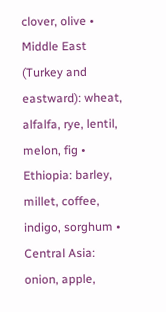clover, olive • Middle East (Turkey and eastward): wheat, alfalfa, rye, lentil, melon, fig • Ethiopia: barley, millet, coffee, indigo, sorghum • Central Asia: onion, apple,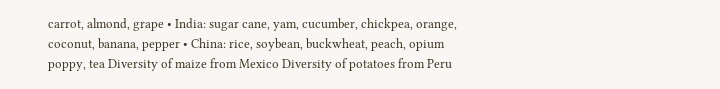carrot, almond, grape • India: sugar cane, yam, cucumber, chickpea, orange, coconut, banana, pepper • China: rice, soybean, buckwheat, peach, opium poppy, tea Diversity of maize from Mexico Diversity of potatoes from Peru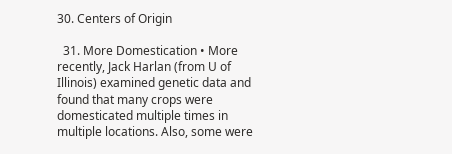30. Centers of Origin

  31. More Domestication • More recently, Jack Harlan (from U of Illinois) examined genetic data and found that many crops were domesticated multiple times in multiple locations. Also, some were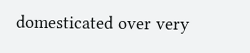domesticated over very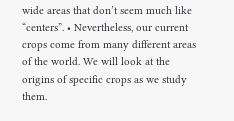wide areas that don’t seem much like “centers”. • Nevertheless, our current crops come from many different areas of the world. We will look at the origins of specific crops as we study them.